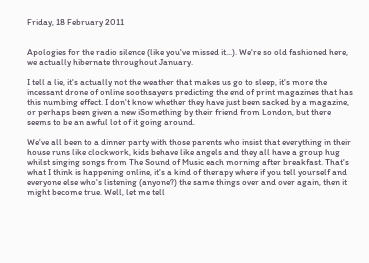Friday, 18 February 2011


Apologies for the radio silence (like you've missed it...). We're so old fashioned here, we actually hibernate throughout January.

I tell a lie, it's actually not the weather that makes us go to sleep, it's more the incessant drone of online soothsayers predicting the end of print magazines that has this numbing effect. I don't know whether they have just been sacked by a magazine, or perhaps been given a new iSomething by their friend from London, but there seems to be an awful lot of it going around.

We've all been to a dinner party with those parents who insist that everything in their house runs like clockwork, kids behave like angels and they all have a group hug whilst singing songs from The Sound of Music each morning after breakfast. That's what I think is happening online, it's a kind of therapy where if you tell yourself and everyone else who's listening (anyone?) the same things over and over again, then it might become true. Well, let me tell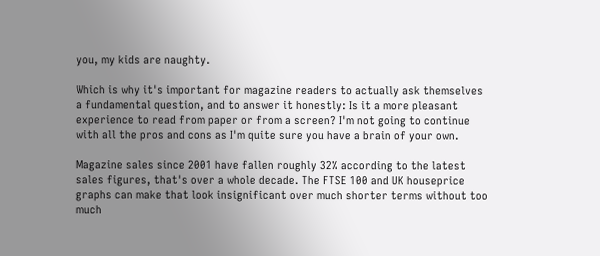you, my kids are naughty.

Which is why it's important for magazine readers to actually ask themselves a fundamental question, and to answer it honestly: Is it a more pleasant experience to read from paper or from a screen? I'm not going to continue with all the pros and cons as I'm quite sure you have a brain of your own.

Magazine sales since 2001 have fallen roughly 32% according to the latest sales figures, that's over a whole decade. The FTSE 100 and UK houseprice graphs can make that look insignificant over much shorter terms without too much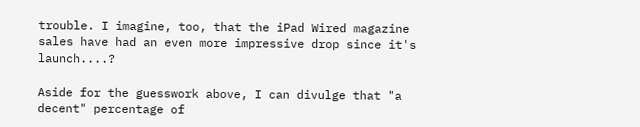trouble. I imagine, too, that the iPad Wired magazine sales have had an even more impressive drop since it's launch....?

Aside for the guesswork above, I can divulge that "a decent" percentage of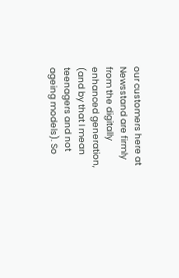our customers here at Newsstand are firmly from the digitally enhanced generation, (and by that I mean teenagers and not ageing models). So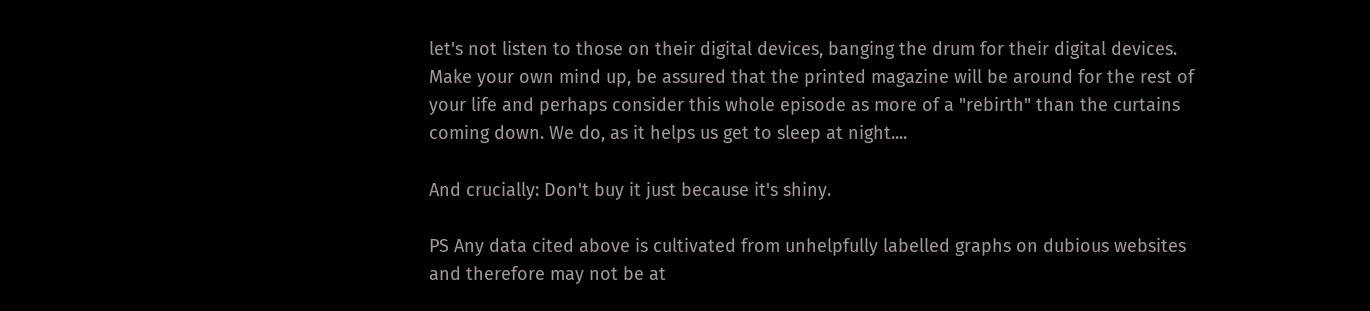let's not listen to those on their digital devices, banging the drum for their digital devices. Make your own mind up, be assured that the printed magazine will be around for the rest of your life and perhaps consider this whole episode as more of a "rebirth" than the curtains coming down. We do, as it helps us get to sleep at night....

And crucially: Don't buy it just because it's shiny.

PS Any data cited above is cultivated from unhelpfully labelled graphs on dubious websites and therefore may not be at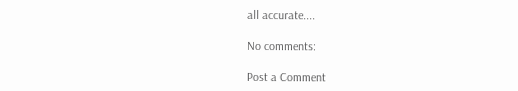all accurate....

No comments:

Post a Comment